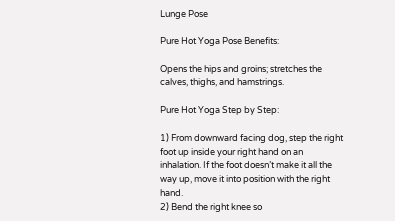Lunge Pose

Pure Hot Yoga Pose Benefits:

Opens the hips and groins; stretches the calves, thighs, and hamstrings.

Pure Hot Yoga Step by Step:

1) From downward facing dog, step the right foot up inside your right hand on an inhalation. If the foot doesn’t make it all the way up, move it into position with the right hand.
2) Bend the right knee so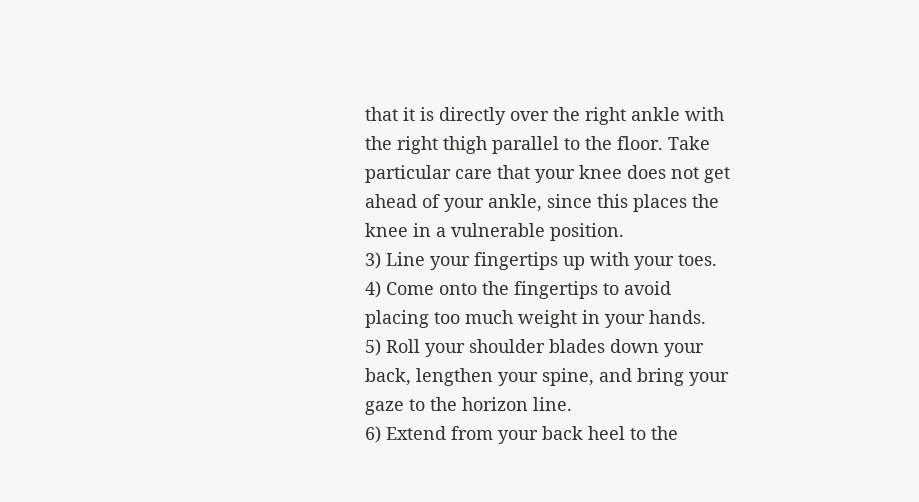that it is directly over the right ankle with the right thigh parallel to the floor. Take particular care that your knee does not get ahead of your ankle, since this places the knee in a vulnerable position.
3) Line your fingertips up with your toes.
4) Come onto the fingertips to avoid placing too much weight in your hands.
5) Roll your shoulder blades down your back, lengthen your spine, and bring your gaze to the horizon line.
6) Extend from your back heel to the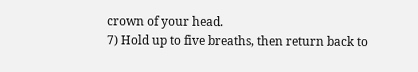crown of your head.
7) Hold up to five breaths, then return back to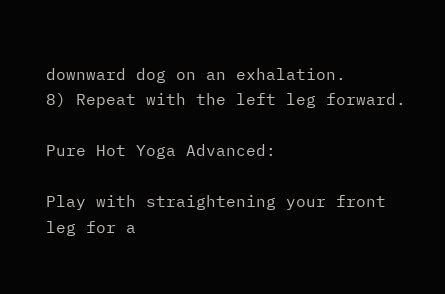downward dog on an exhalation.
8) Repeat with the left leg forward.

Pure Hot Yoga Advanced:

Play with straightening your front leg for a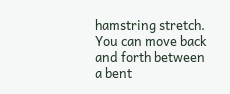hamstring stretch. You can move back and forth between a bent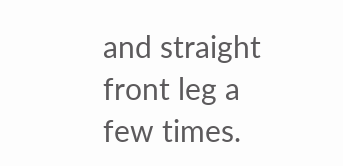and straight front leg a few times.